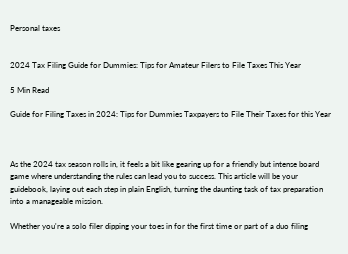Personal taxes


2024 Tax Filing Guide for Dummies: Tips for Amateur Filers to File Taxes This Year

5 Min Read

Guide for Filing Taxes in 2024: Tips for Dummies Taxpayers to File Their Taxes for this Year



As the 2024 tax season rolls in, it feels a bit like gearing up for a friendly but intense board game where understanding the rules can lead you to success. This article will be your guidebook, laying out each step in plain English, turning the daunting task of tax preparation into a manageable mission.

Whether you're a solo filer dipping your toes in for the first time or part of a duo filing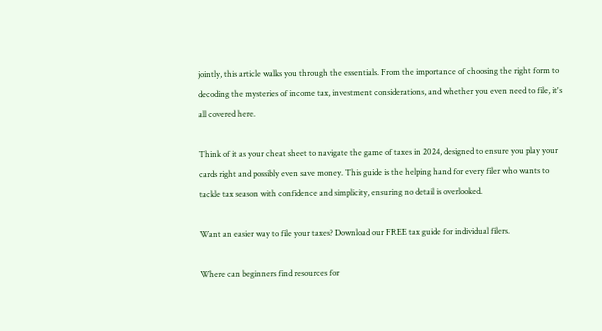jointly, this article walks you through the essentials. From the importance of choosing the right form to decoding the mysteries of income tax, investment considerations, and whether you even need to file, it's all covered here.

Think of it as your cheat sheet to navigate the game of taxes in 2024, designed to ensure you play your cards right and possibly even save money. This guide is the helping hand for every filer who wants to tackle tax season with confidence and simplicity, ensuring no detail is overlooked.

Want an easier way to file your taxes? Download our FREE tax guide for individual filers.

Where can beginners find resources for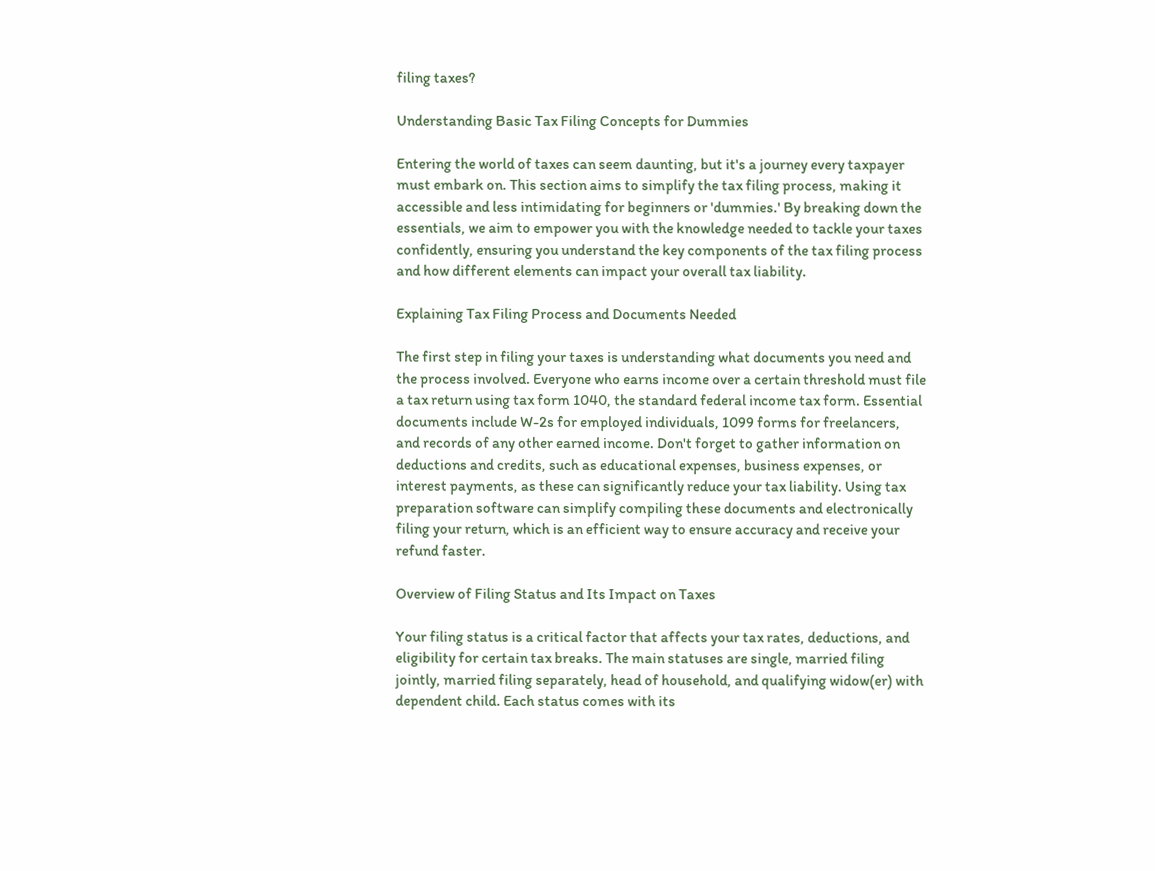filing taxes?

Understanding Basic Tax Filing Concepts for Dummies

Entering the world of taxes can seem daunting, but it's a journey every taxpayer must embark on. This section aims to simplify the tax filing process, making it accessible and less intimidating for beginners or 'dummies.' By breaking down the essentials, we aim to empower you with the knowledge needed to tackle your taxes confidently, ensuring you understand the key components of the tax filing process and how different elements can impact your overall tax liability.

Explaining Tax Filing Process and Documents Needed

The first step in filing your taxes is understanding what documents you need and the process involved. Everyone who earns income over a certain threshold must file a tax return using tax form 1040, the standard federal income tax form. Essential documents include W-2s for employed individuals, 1099 forms for freelancers, and records of any other earned income. Don't forget to gather information on deductions and credits, such as educational expenses, business expenses, or interest payments, as these can significantly reduce your tax liability. Using tax preparation software can simplify compiling these documents and electronically filing your return, which is an efficient way to ensure accuracy and receive your refund faster.

Overview of Filing Status and Its Impact on Taxes

Your filing status is a critical factor that affects your tax rates, deductions, and eligibility for certain tax breaks. The main statuses are single, married filing jointly, married filing separately, head of household, and qualifying widow(er) with dependent child. Each status comes with its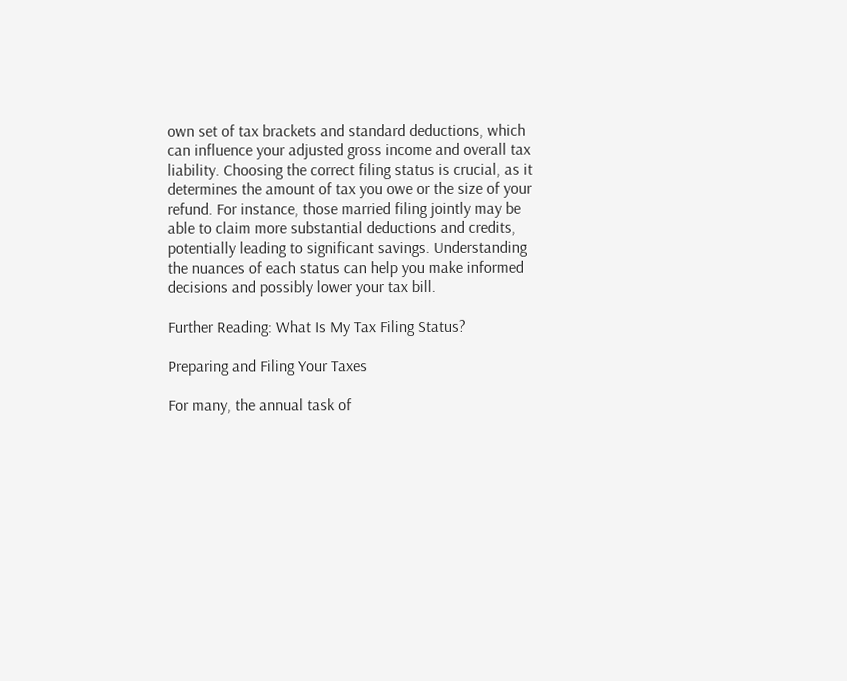own set of tax brackets and standard deductions, which can influence your adjusted gross income and overall tax liability. Choosing the correct filing status is crucial, as it determines the amount of tax you owe or the size of your refund. For instance, those married filing jointly may be able to claim more substantial deductions and credits, potentially leading to significant savings. Understanding the nuances of each status can help you make informed decisions and possibly lower your tax bill.

Further Reading: What Is My Tax Filing Status?

Preparing and Filing Your Taxes

For many, the annual task of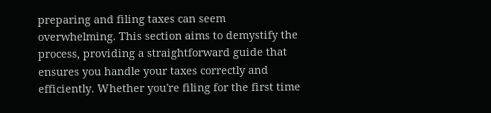preparing and filing taxes can seem overwhelming. This section aims to demystify the process, providing a straightforward guide that ensures you handle your taxes correctly and efficiently. Whether you're filing for the first time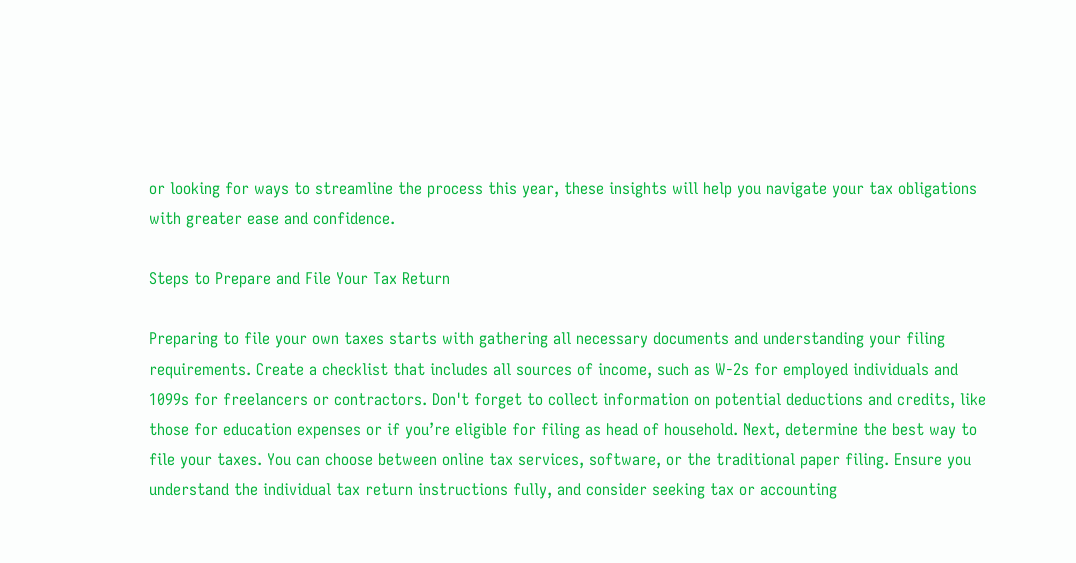or looking for ways to streamline the process this year, these insights will help you navigate your tax obligations with greater ease and confidence.

Steps to Prepare and File Your Tax Return

Preparing to file your own taxes starts with gathering all necessary documents and understanding your filing requirements. Create a checklist that includes all sources of income, such as W-2s for employed individuals and 1099s for freelancers or contractors. Don't forget to collect information on potential deductions and credits, like those for education expenses or if you’re eligible for filing as head of household. Next, determine the best way to file your taxes. You can choose between online tax services, software, or the traditional paper filing. Ensure you understand the individual tax return instructions fully, and consider seeking tax or accounting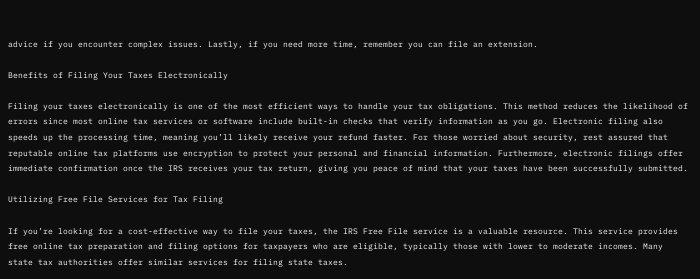advice if you encounter complex issues. Lastly, if you need more time, remember you can file an extension.

Benefits of Filing Your Taxes Electronically

Filing your taxes electronically is one of the most efficient ways to handle your tax obligations. This method reduces the likelihood of errors since most online tax services or software include built-in checks that verify information as you go. Electronic filing also speeds up the processing time, meaning you’ll likely receive your refund faster. For those worried about security, rest assured that reputable online tax platforms use encryption to protect your personal and financial information. Furthermore, electronic filings offer immediate confirmation once the IRS receives your tax return, giving you peace of mind that your taxes have been successfully submitted.

Utilizing Free File Services for Tax Filing

If you’re looking for a cost-effective way to file your taxes, the IRS Free File service is a valuable resource. This service provides free online tax preparation and filing options for taxpayers who are eligible, typically those with lower to moderate incomes. Many state tax authorities offer similar services for filing state taxes.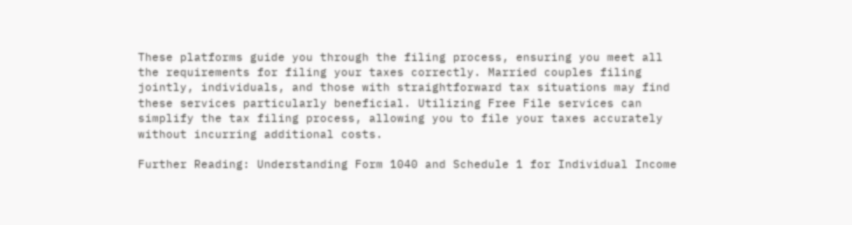These platforms guide you through the filing process, ensuring you meet all the requirements for filing your taxes correctly. Married couples filing jointly, individuals, and those with straightforward tax situations may find these services particularly beneficial. Utilizing Free File services can simplify the tax filing process, allowing you to file your taxes accurately without incurring additional costs.

Further Reading: Understanding Form 1040 and Schedule 1 for Individual Income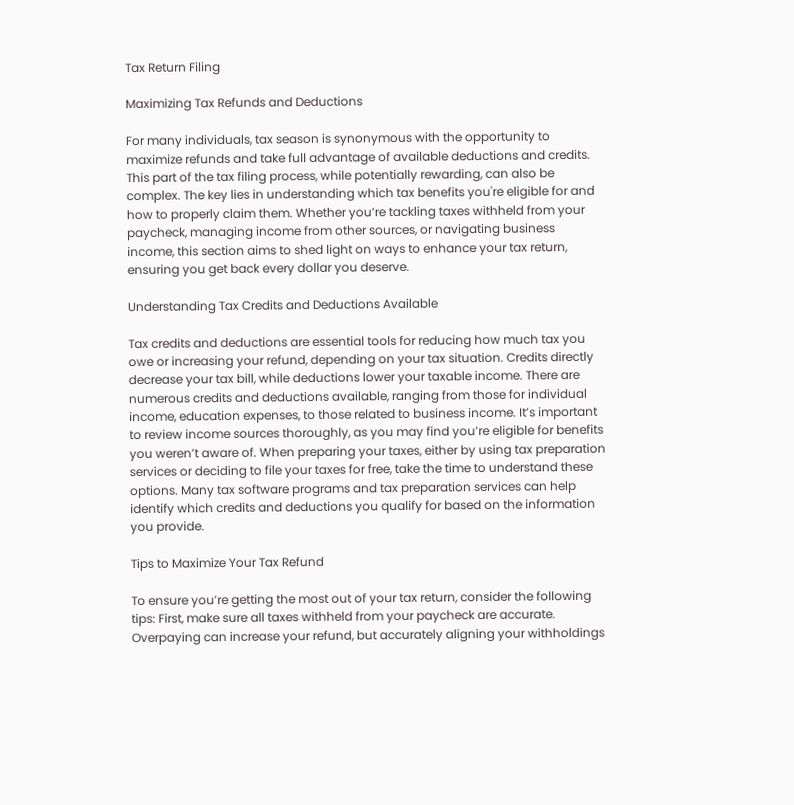Tax Return Filing

Maximizing Tax Refunds and Deductions

For many individuals, tax season is synonymous with the opportunity to maximize refunds and take full advantage of available deductions and credits. This part of the tax filing process, while potentially rewarding, can also be complex. The key lies in understanding which tax benefits you're eligible for and how to properly claim them. Whether you’re tackling taxes withheld from your paycheck, managing income from other sources, or navigating business income, this section aims to shed light on ways to enhance your tax return, ensuring you get back every dollar you deserve.

Understanding Tax Credits and Deductions Available

Tax credits and deductions are essential tools for reducing how much tax you owe or increasing your refund, depending on your tax situation. Credits directly decrease your tax bill, while deductions lower your taxable income. There are numerous credits and deductions available, ranging from those for individual income, education expenses, to those related to business income. It’s important to review income sources thoroughly, as you may find you’re eligible for benefits you weren’t aware of. When preparing your taxes, either by using tax preparation services or deciding to file your taxes for free, take the time to understand these options. Many tax software programs and tax preparation services can help identify which credits and deductions you qualify for based on the information you provide.

Tips to Maximize Your Tax Refund

To ensure you’re getting the most out of your tax return, consider the following tips: First, make sure all taxes withheld from your paycheck are accurate. Overpaying can increase your refund, but accurately aligning your withholdings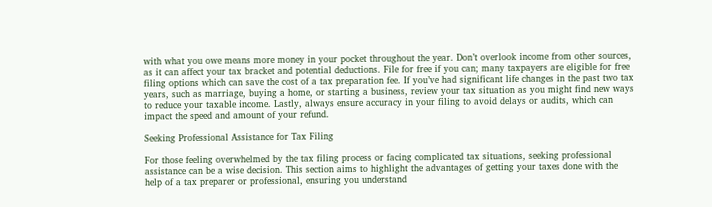with what you owe means more money in your pocket throughout the year. Don’t overlook income from other sources, as it can affect your tax bracket and potential deductions. File for free if you can; many taxpayers are eligible for free filing options which can save the cost of a tax preparation fee. If you’ve had significant life changes in the past two tax years, such as marriage, buying a home, or starting a business, review your tax situation as you might find new ways to reduce your taxable income. Lastly, always ensure accuracy in your filing to avoid delays or audits, which can impact the speed and amount of your refund.

Seeking Professional Assistance for Tax Filing

For those feeling overwhelmed by the tax filing process or facing complicated tax situations, seeking professional assistance can be a wise decision. This section aims to highlight the advantages of getting your taxes done with the help of a tax preparer or professional, ensuring you understand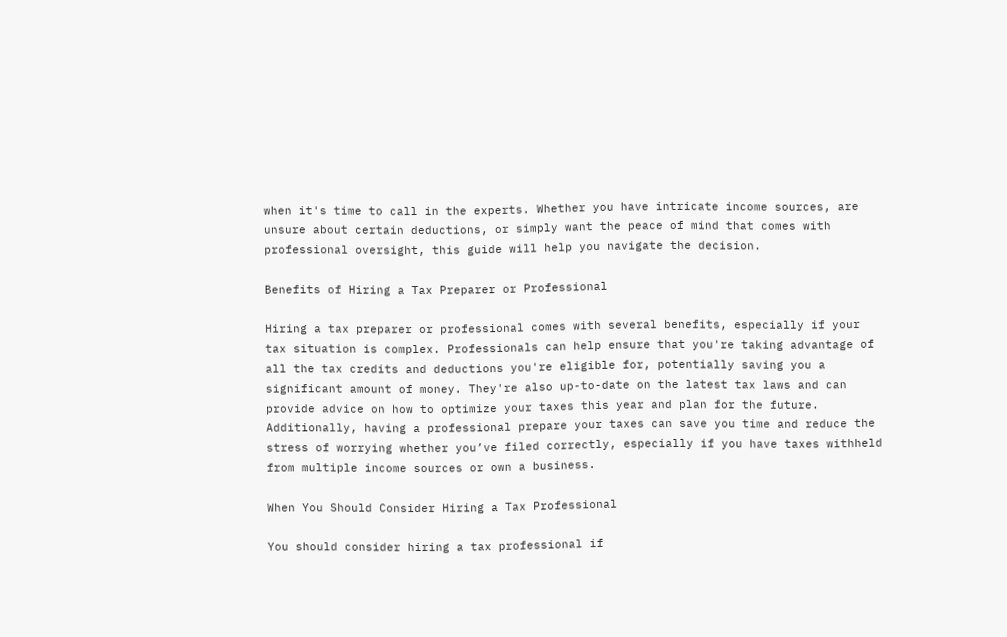when it's time to call in the experts. Whether you have intricate income sources, are unsure about certain deductions, or simply want the peace of mind that comes with professional oversight, this guide will help you navigate the decision.

Benefits of Hiring a Tax Preparer or Professional

Hiring a tax preparer or professional comes with several benefits, especially if your tax situation is complex. Professionals can help ensure that you're taking advantage of all the tax credits and deductions you're eligible for, potentially saving you a significant amount of money. They're also up-to-date on the latest tax laws and can provide advice on how to optimize your taxes this year and plan for the future. Additionally, having a professional prepare your taxes can save you time and reduce the stress of worrying whether you’ve filed correctly, especially if you have taxes withheld from multiple income sources or own a business.

When You Should Consider Hiring a Tax Professional

You should consider hiring a tax professional if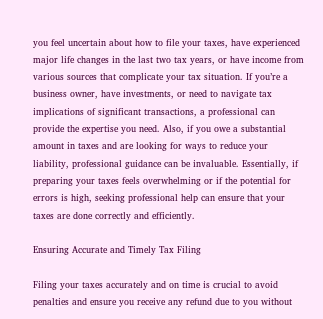you feel uncertain about how to file your taxes, have experienced major life changes in the last two tax years, or have income from various sources that complicate your tax situation. If you’re a business owner, have investments, or need to navigate tax implications of significant transactions, a professional can provide the expertise you need. Also, if you owe a substantial amount in taxes and are looking for ways to reduce your liability, professional guidance can be invaluable. Essentially, if preparing your taxes feels overwhelming or if the potential for errors is high, seeking professional help can ensure that your taxes are done correctly and efficiently.

Ensuring Accurate and Timely Tax Filing

Filing your taxes accurately and on time is crucial to avoid penalties and ensure you receive any refund due to you without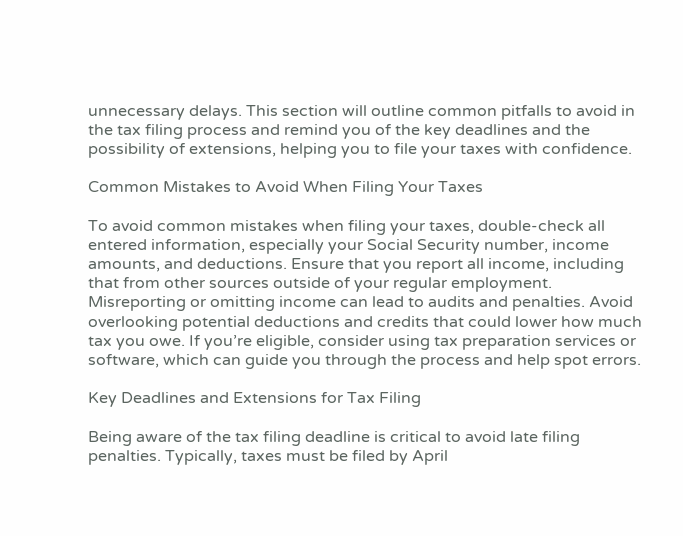unnecessary delays. This section will outline common pitfalls to avoid in the tax filing process and remind you of the key deadlines and the possibility of extensions, helping you to file your taxes with confidence.

Common Mistakes to Avoid When Filing Your Taxes

To avoid common mistakes when filing your taxes, double-check all entered information, especially your Social Security number, income amounts, and deductions. Ensure that you report all income, including that from other sources outside of your regular employment. Misreporting or omitting income can lead to audits and penalties. Avoid overlooking potential deductions and credits that could lower how much tax you owe. If you’re eligible, consider using tax preparation services or software, which can guide you through the process and help spot errors.

Key Deadlines and Extensions for Tax Filing

Being aware of the tax filing deadline is critical to avoid late filing penalties. Typically, taxes must be filed by April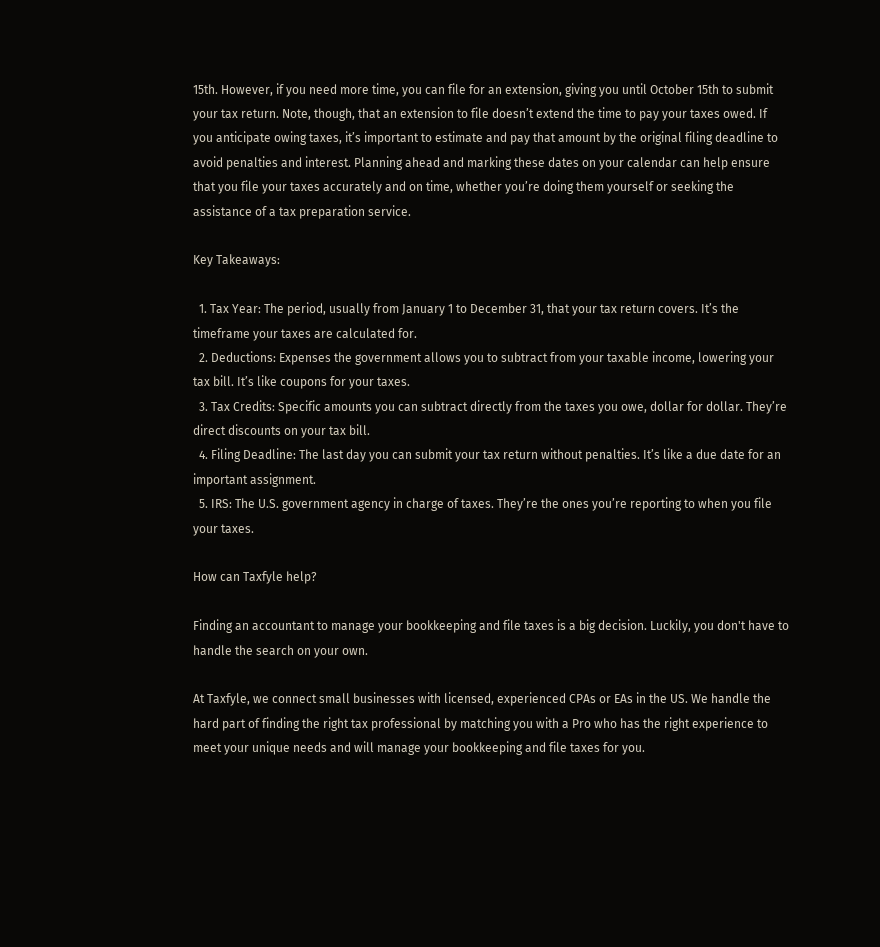15th. However, if you need more time, you can file for an extension, giving you until October 15th to submit your tax return. Note, though, that an extension to file doesn’t extend the time to pay your taxes owed. If you anticipate owing taxes, it’s important to estimate and pay that amount by the original filing deadline to avoid penalties and interest. Planning ahead and marking these dates on your calendar can help ensure that you file your taxes accurately and on time, whether you’re doing them yourself or seeking the assistance of a tax preparation service.

Key Takeaways:

  1. Tax Year: The period, usually from January 1 to December 31, that your tax return covers. It’s the timeframe your taxes are calculated for.
  2. Deductions: Expenses the government allows you to subtract from your taxable income, lowering your tax bill. It’s like coupons for your taxes.
  3. Tax Credits: Specific amounts you can subtract directly from the taxes you owe, dollar for dollar. They’re direct discounts on your tax bill.
  4. Filing Deadline: The last day you can submit your tax return without penalties. It’s like a due date for an important assignment.
  5. IRS: The U.S. government agency in charge of taxes. They’re the ones you’re reporting to when you file your taxes.

How can Taxfyle help?

Finding an accountant to manage your bookkeeping and file taxes is a big decision. Luckily, you don't have to handle the search on your own.

At Taxfyle, we connect small businesses with licensed, experienced CPAs or EAs in the US. We handle the hard part of finding the right tax professional by matching you with a Pro who has the right experience to meet your unique needs and will manage your bookkeeping and file taxes for you.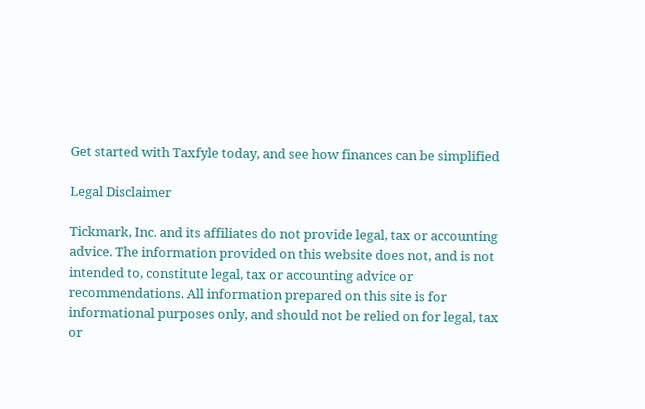Get started with Taxfyle today, and see how finances can be simplified

Legal Disclaimer

Tickmark, Inc. and its affiliates do not provide legal, tax or accounting advice. The information provided on this website does not, and is not intended to, constitute legal, tax or accounting advice or recommendations. All information prepared on this site is for informational purposes only, and should not be relied on for legal, tax or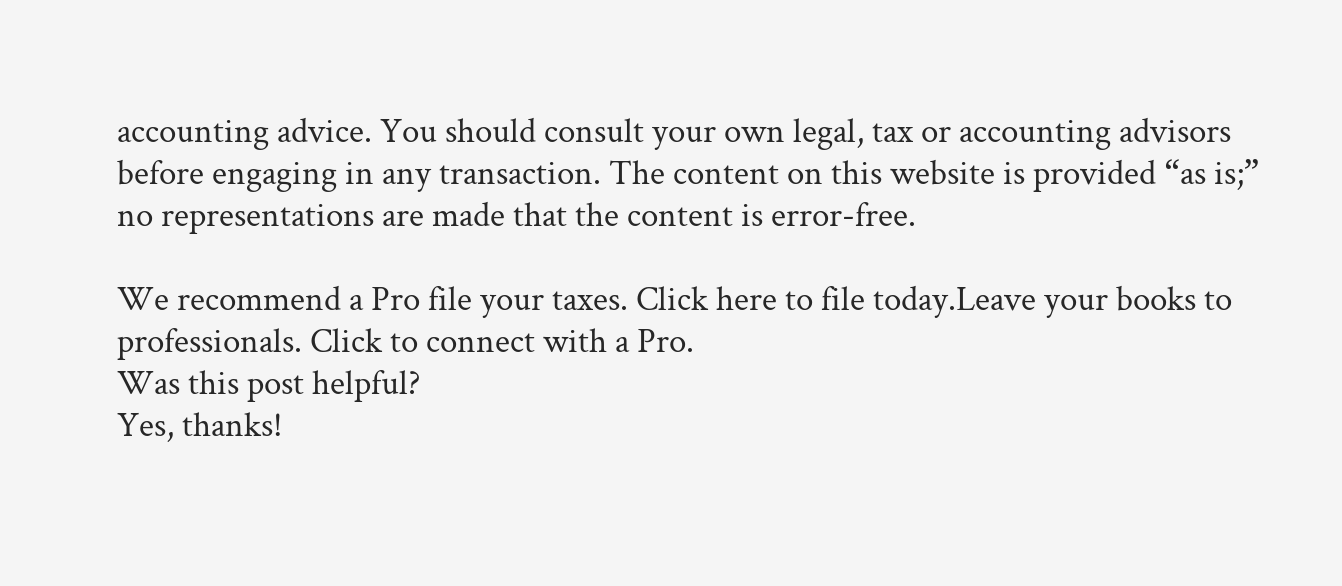accounting advice. You should consult your own legal, tax or accounting advisors before engaging in any transaction. The content on this website is provided “as is;” no representations are made that the content is error-free.

We recommend a Pro file your taxes. Click here to file today.Leave your books to professionals. Click to connect with a Pro.
Was this post helpful?
Yes, thanks!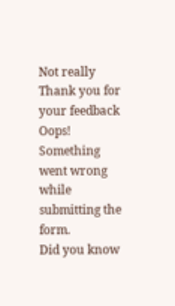Not really
Thank you for your feedback
Oops! Something went wrong while submitting the form.
Did you know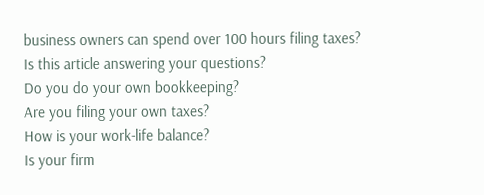business owners can spend over 100 hours filing taxes?
Is this article answering your questions?
Do you do your own bookkeeping?
Are you filing your own taxes?
How is your work-life balance?
Is your firm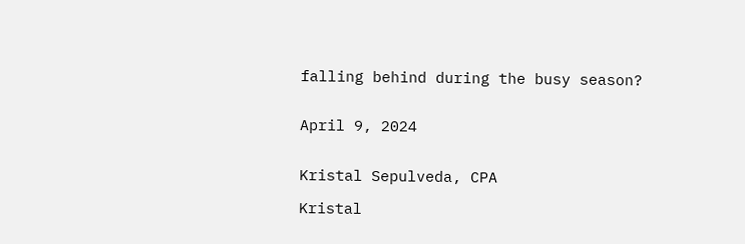falling behind during the busy season?


April 9, 2024


Kristal Sepulveda, CPA

Kristal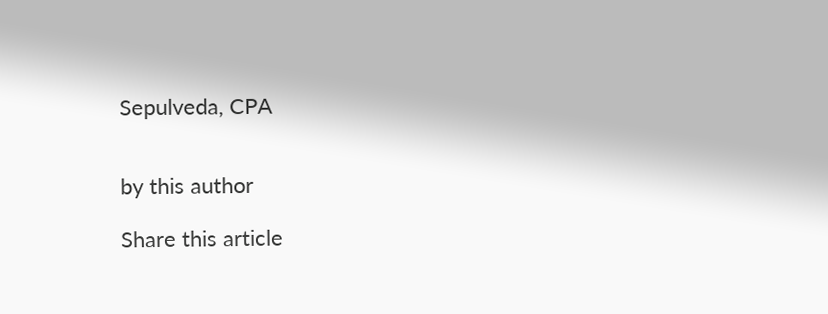Sepulveda, CPA


by this author

Share this article